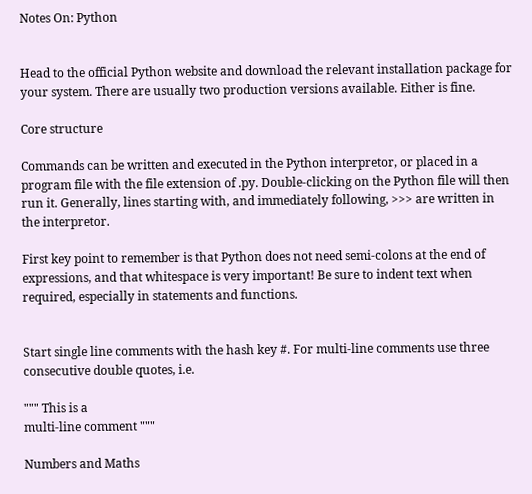Notes On: Python


Head to the official Python website and download the relevant installation package for your system. There are usually two production versions available. Either is fine.

Core structure

Commands can be written and executed in the Python interpretor, or placed in a program file with the file extension of .py. Double-clicking on the Python file will then run it. Generally, lines starting with, and immediately following, >>> are written in the interpretor.

First key point to remember is that Python does not need semi-colons at the end of expressions, and that whitespace is very important! Be sure to indent text when required, especially in statements and functions.


Start single line comments with the hash key #. For multi-line comments use three consecutive double quotes, i.e.

""" This is a
multi-line comment """

Numbers and Maths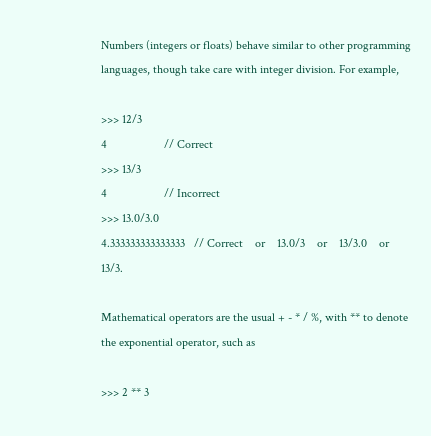Numbers (integers or floats) behave similar to other programming languages, though take care with integer division. For example,

>>> 12/3
4                   // Correct
>>> 13/3
4                   // Incorrect
>>> 13.0/3.0
4.333333333333333   // Correct    or    13.0/3    or    13/3.0    or    13/3.

Mathematical operators are the usual + - * / %, with ** to denote the exponential operator, such as

>>> 2 ** 3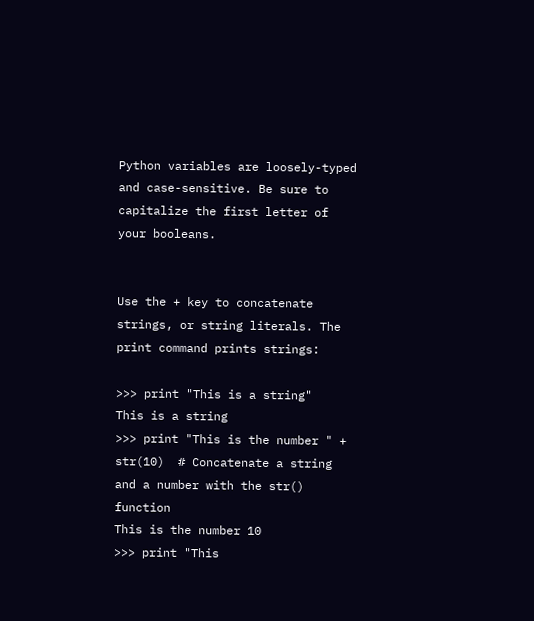Python variables are loosely-typed and case-sensitive. Be sure to capitalize the first letter of your booleans.


Use the + key to concatenate strings, or string literals. The print command prints strings:

>>> print "This is a string"
This is a string
>>> print "This is the number " + str(10)  # Concatenate a string and a number with the str() function
This is the number 10
>>> print "This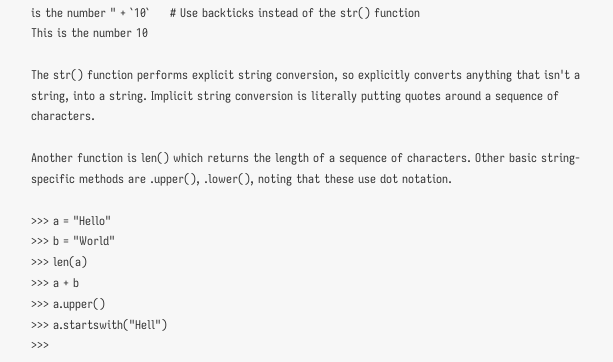is the number " + `10`     # Use backticks instead of the str() function
This is the number 10

The str() function performs explicit string conversion, so explicitly converts anything that isn't a string, into a string. Implicit string conversion is literally putting quotes around a sequence of characters.

Another function is len() which returns the length of a sequence of characters. Other basic string-specific methods are .upper(), .lower(), noting that these use dot notation.

>>> a = "Hello"
>>> b = "World"
>>> len(a)
>>> a + b
>>> a.upper()
>>> a.startswith("Hell")
>>>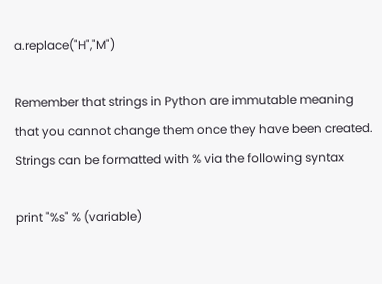a.replace("H","M")

Remember that strings in Python are immutable meaning that you cannot change them once they have been created. Strings can be formatted with % via the following syntax

print "%s" % (variable)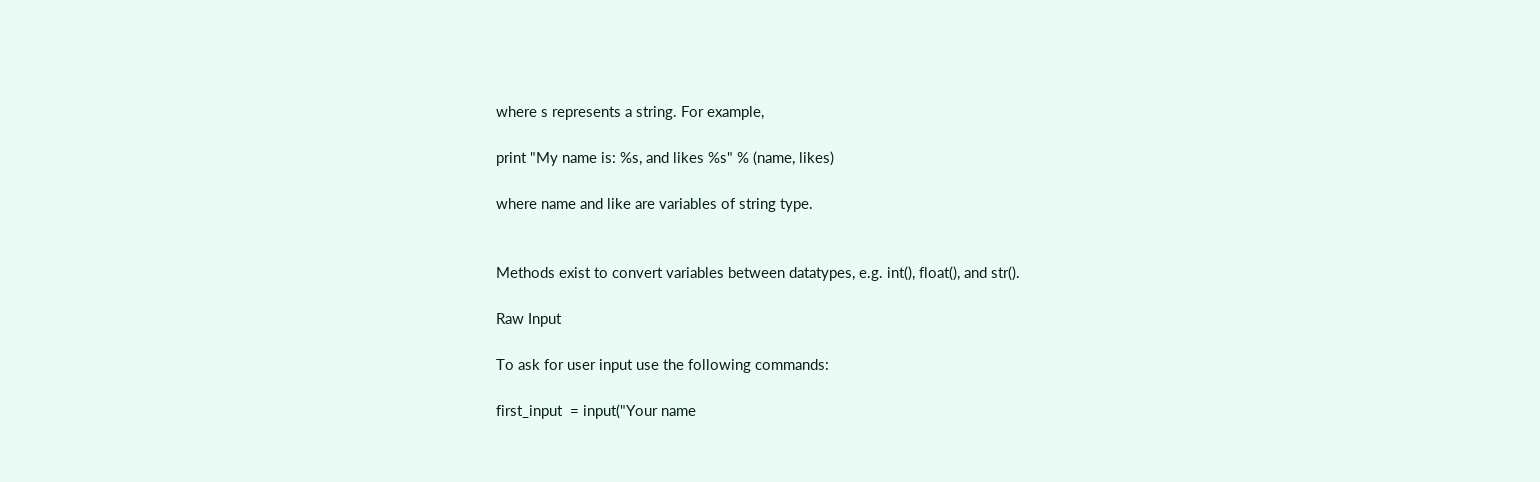where s represents a string. For example,

print "My name is: %s, and likes %s" % (name, likes)

where name and like are variables of string type.


Methods exist to convert variables between datatypes, e.g. int(), float(), and str().

Raw Input

To ask for user input use the following commands:

first_input  = input("Your name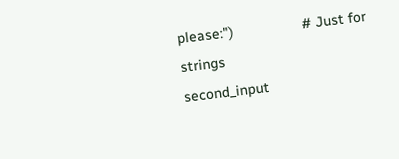please:")                 # Just for strings
second_input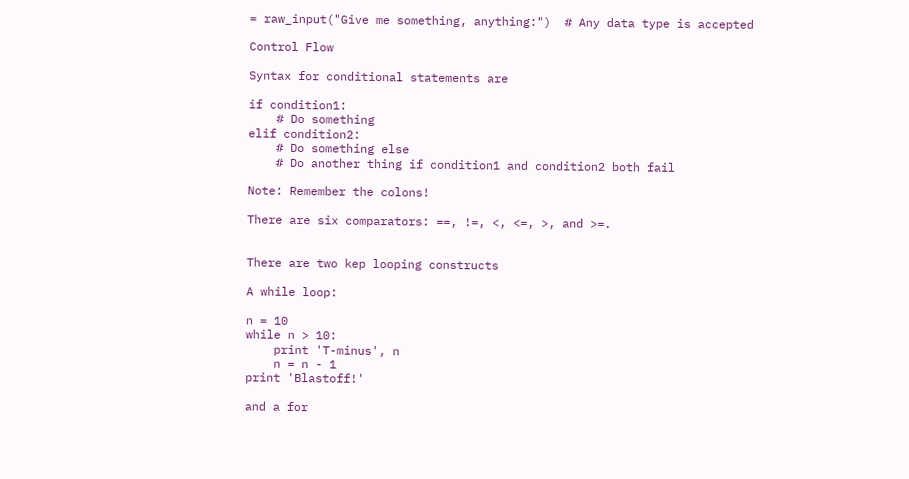= raw_input("Give me something, anything:")  # Any data type is accepted

Control Flow

Syntax for conditional statements are

if condition1:
    # Do something
elif condition2:
    # Do something else
    # Do another thing if condition1 and condition2 both fail

Note: Remember the colons!

There are six comparators: ==, !=, <, <=, >, and >=.


There are two kep looping constructs

A while loop:

n = 10
while n > 10:
    print 'T-minus', n
    n = n - 1
print 'Blastoff!'

and a for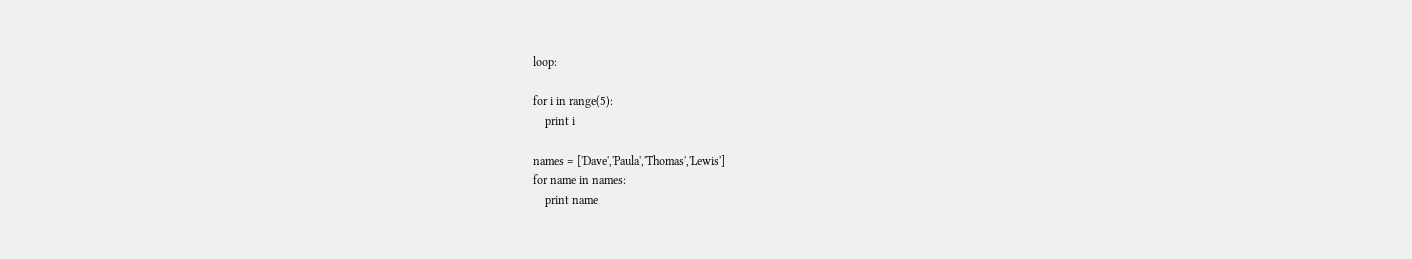loop:

for i in range(5):
    print i

names = ['Dave','Paula','Thomas','Lewis']
for name in names:
    print name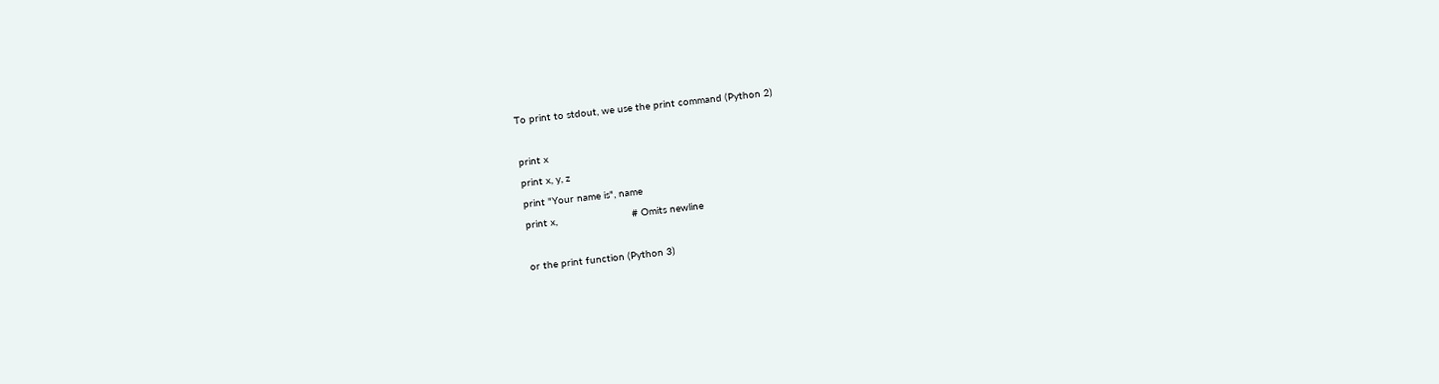To print to stdout, we use the print command (Python 2)

print x
print x, y, z
print "Your name is", name
print x,                         # Omits newline

or the print function (Python 3)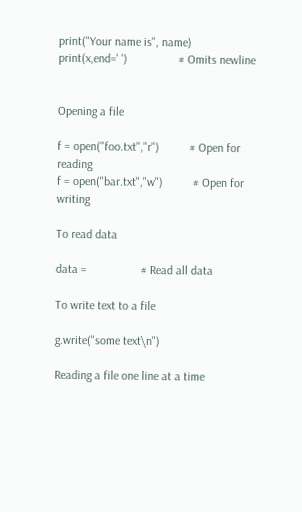print("Your name is", name)
print(x,end=' ')                 # Omits newline


Opening a file

f = open("foo.txt","r")          # Open for reading
f = open("bar.txt","w")          # Open for writing

To read data

data =                  # Read all data

To write text to a file

g.write("some text\n")

Reading a file one line at a time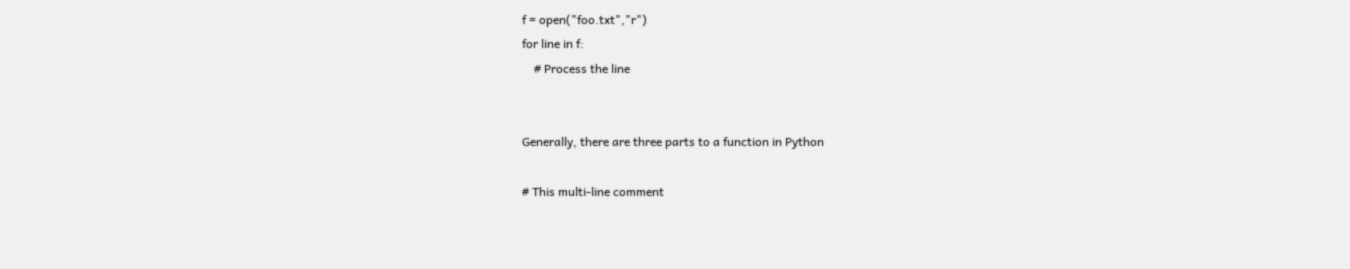f = open("foo.txt","r")
for line in f:
    # Process the line


Generally, there are three parts to a function in Python

# This multi-line comment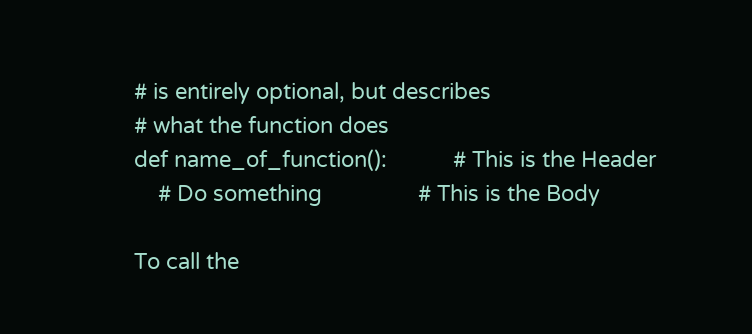# is entirely optional, but describes
# what the function does
def name_of_function():           # This is the Header
    # Do something                # This is the Body

To call the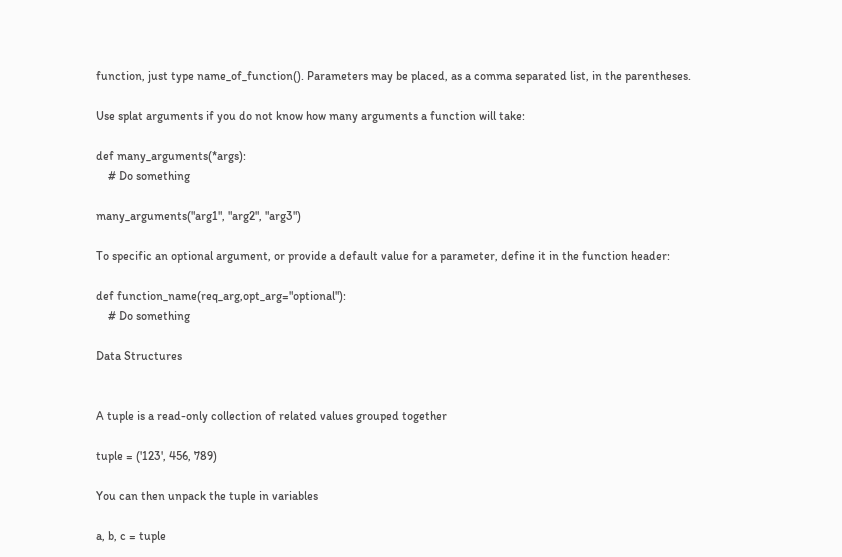function, just type name_of_function(). Parameters may be placed, as a comma separated list, in the parentheses.

Use splat arguments if you do not know how many arguments a function will take:

def many_arguments(*args):
    # Do something

many_arguments("arg1", "arg2", "arg3")

To specific an optional argument, or provide a default value for a parameter, define it in the function header:

def function_name(req_arg,opt_arg="optional"):
    # Do something

Data Structures


A tuple is a read-only collection of related values grouped together

tuple = ('123', 456, 789)

You can then unpack the tuple in variables

a, b, c = tuple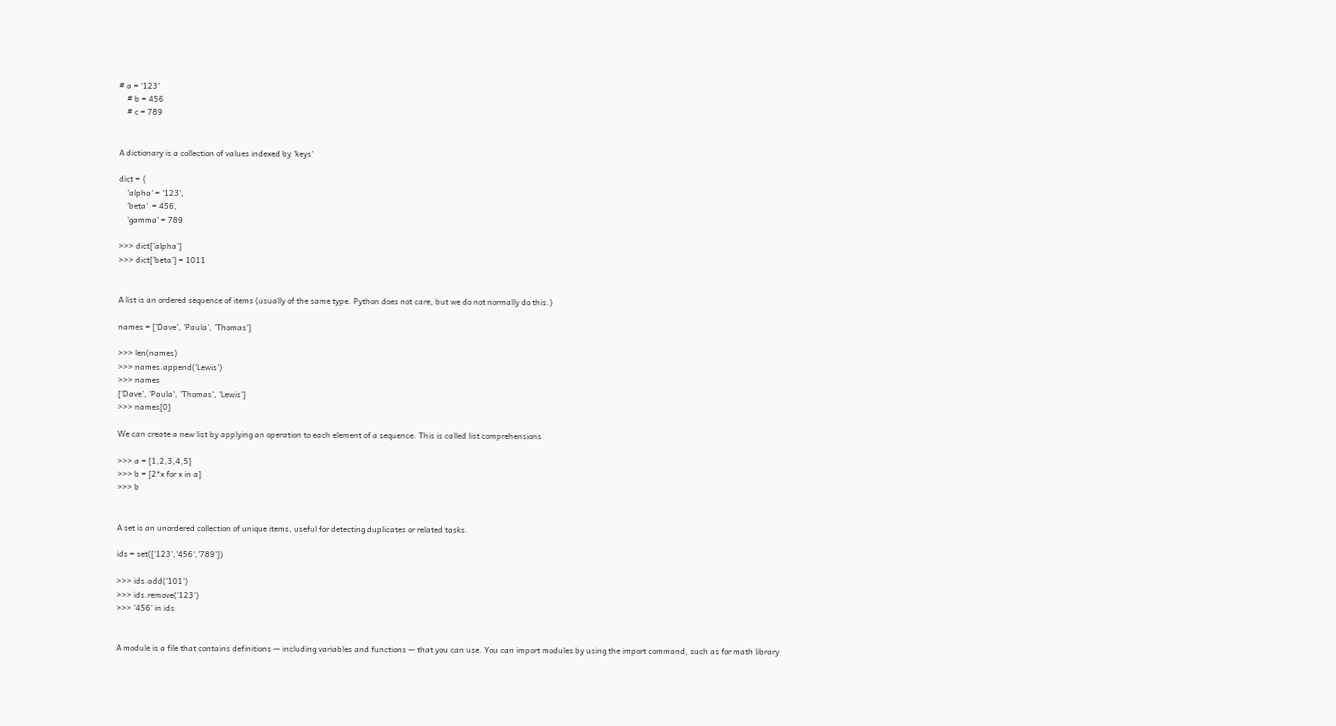# a = '123'
    # b = 456
    # c = 789


A dictionary is a collection of values indexed by 'keys'

dict = {
    'alpha' = '123',
    'beta'  = 456,
    'gamma' = 789

>>> dict['alpha']
>>> dict['beta'] = 1011


A list is an ordered sequence of items (usually of the same type. Python does not care, but we do not normally do this.)

names = ['Dave', 'Paula', 'Thomas']

>>> len(names)
>>> names.append('Lewis')
>>> names
['Dave', 'Paula', 'Thomas', 'Lewis']
>>> names[0]

We can create a new list by applying an operation to each element of a sequence. This is called list comprehensions

>>> a = [1,2,3,4,5]
>>> b = [2*x for x in a]
>>> b


A set is an unordered collection of unique items, useful for detecting duplicates or related tasks.

ids = set(['123','456','789'])

>>> ids.add('101')
>>> ids.remove('123')
>>> '456' in ids


A module is a file that contains definitions — including variables and functions — that you can use. You can import modules by using the import command, such as for math library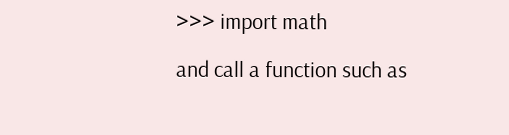>>> import math

and call a function such as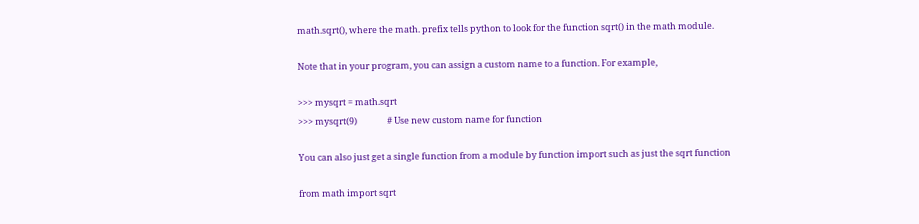math.sqrt(), where the math. prefix tells python to look for the function sqrt() in the math module.

Note that in your program, you can assign a custom name to a function. For example,

>>> mysqrt = math.sqrt
>>> mysqrt(9)               # Use new custom name for function

You can also just get a single function from a module by function import such as just the sqrt function

from math import sqrt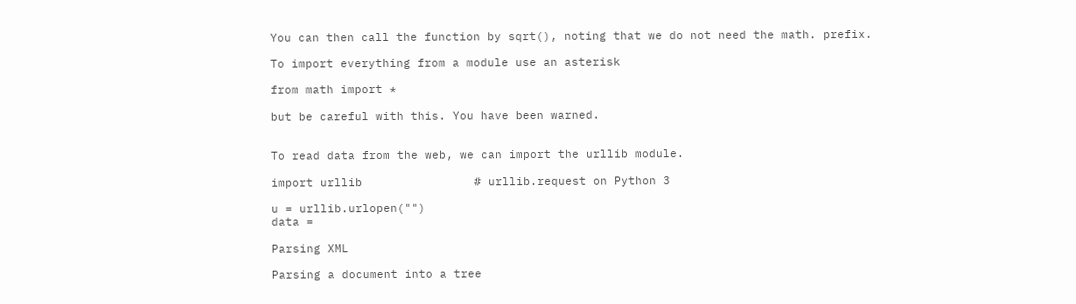You can then call the function by sqrt(), noting that we do not need the math. prefix.

To import everything from a module use an asterisk

from math import *

but be careful with this. You have been warned.


To read data from the web, we can import the urllib module.

import urllib                # urllib.request on Python 3

u = urllib.urlopen("")
data =

Parsing XML

Parsing a document into a tree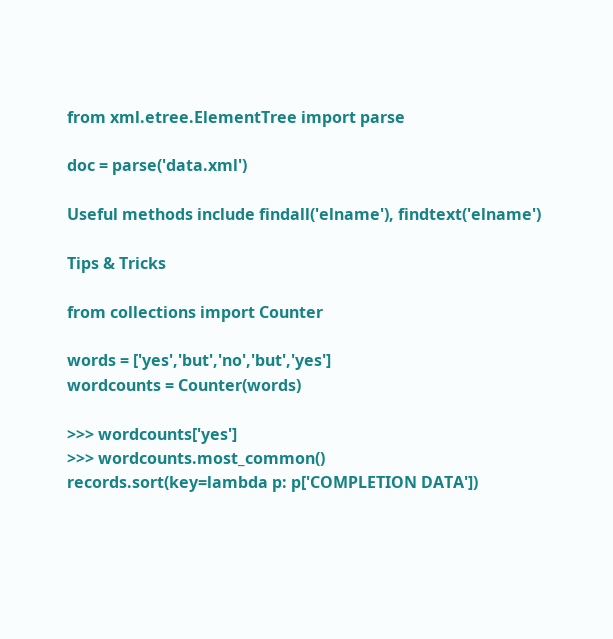from xml.etree.ElementTree import parse

doc = parse('data.xml')

Useful methods include findall('elname'), findtext('elname')

Tips & Tricks

from collections import Counter

words = ['yes','but','no','but','yes']
wordcounts = Counter(words)

>>> wordcounts['yes']
>>> wordcounts.most_common()
records.sort(key=lambda p: p['COMPLETION DATA'])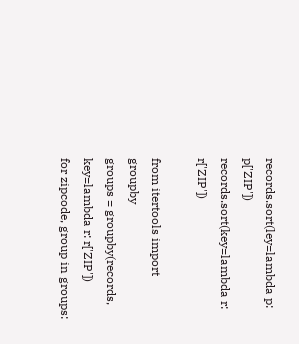records.sort(ley=lambda p: p['ZIP'])
records.sort(key=lambda r: r['ZIP'])

from itertools import groupby
groups = groupby(records, key=lambda r: r['ZIP'])
for zipcode, group in groups: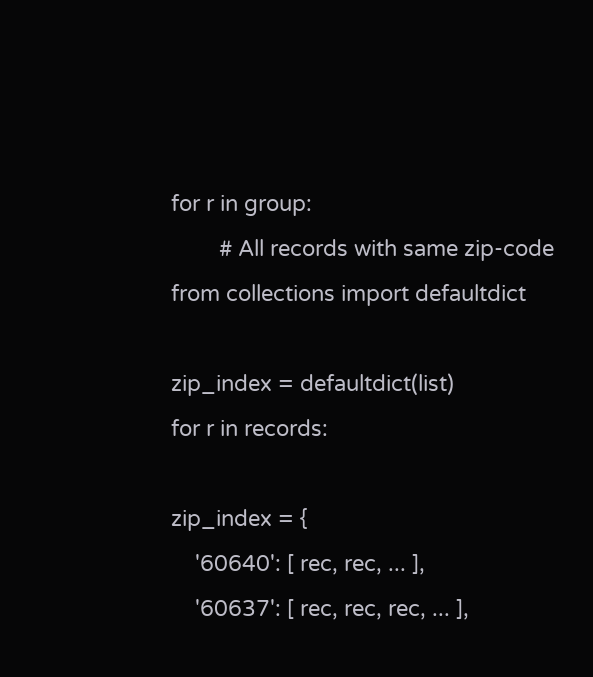for r in group:
        # All records with same zip-code
from collections import defaultdict

zip_index = defaultdict(list)
for r in records:

zip_index = {
    '60640': [ rec, rec, ... ],
    '60637': [ rec, rec, rec, ... ],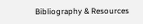Bibliography & Resources